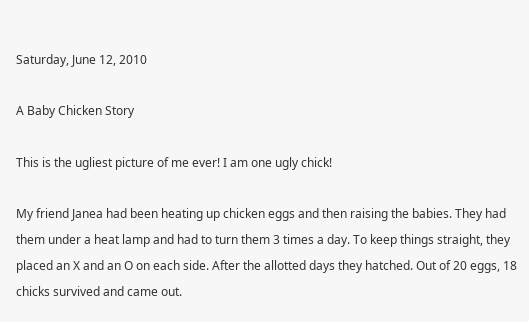Saturday, June 12, 2010

A Baby Chicken Story

This is the ugliest picture of me ever! I am one ugly chick!

My friend Janea had been heating up chicken eggs and then raising the babies. They had them under a heat lamp and had to turn them 3 times a day. To keep things straight, they placed an X and an O on each side. After the allotted days they hatched. Out of 20 eggs, 18 chicks survived and came out.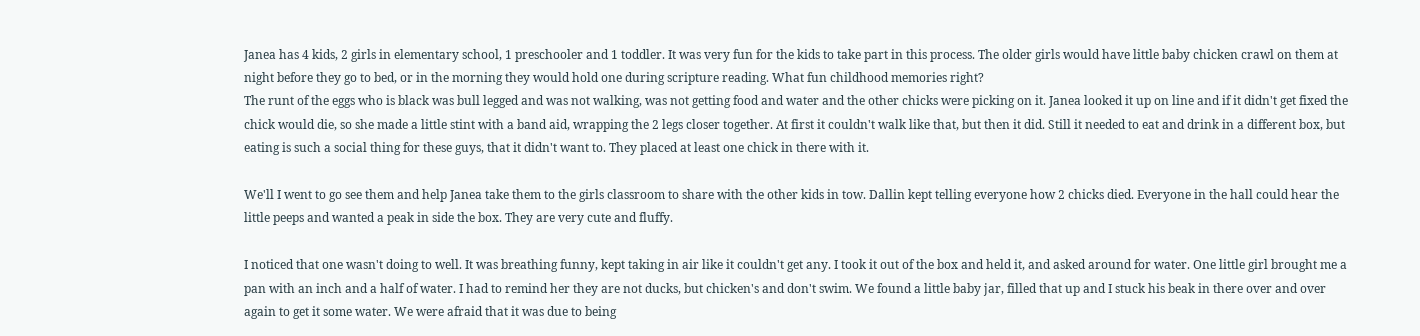Janea has 4 kids, 2 girls in elementary school, 1 preschooler and 1 toddler. It was very fun for the kids to take part in this process. The older girls would have little baby chicken crawl on them at night before they go to bed, or in the morning they would hold one during scripture reading. What fun childhood memories right?
The runt of the eggs who is black was bull legged and was not walking, was not getting food and water and the other chicks were picking on it. Janea looked it up on line and if it didn't get fixed the chick would die, so she made a little stint with a band aid, wrapping the 2 legs closer together. At first it couldn't walk like that, but then it did. Still it needed to eat and drink in a different box, but eating is such a social thing for these guys, that it didn't want to. They placed at least one chick in there with it.

We'll I went to go see them and help Janea take them to the girls classroom to share with the other kids in tow. Dallin kept telling everyone how 2 chicks died. Everyone in the hall could hear the little peeps and wanted a peak in side the box. They are very cute and fluffy.

I noticed that one wasn't doing to well. It was breathing funny, kept taking in air like it couldn't get any. I took it out of the box and held it, and asked around for water. One little girl brought me a pan with an inch and a half of water. I had to remind her they are not ducks, but chicken's and don't swim. We found a little baby jar, filled that up and I stuck his beak in there over and over again to get it some water. We were afraid that it was due to being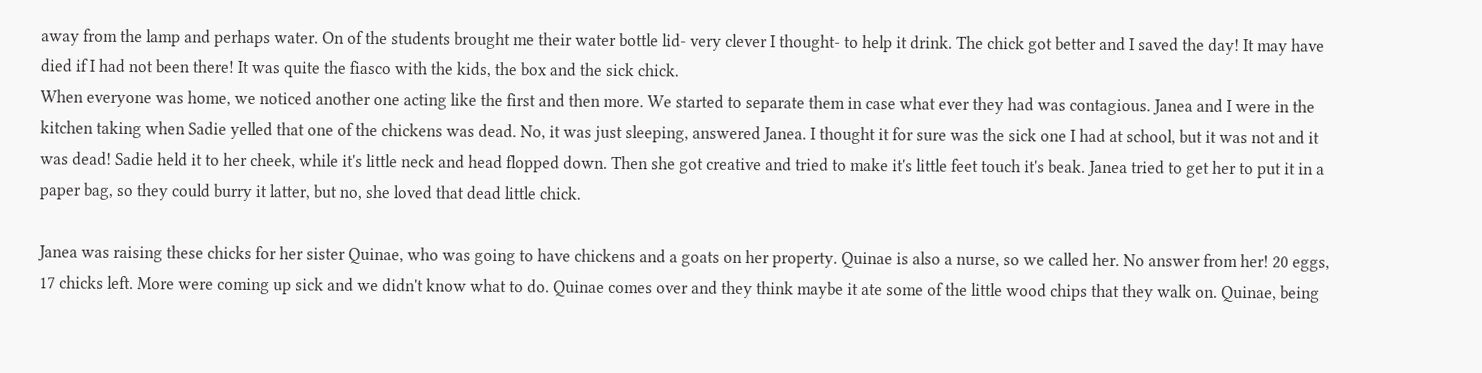away from the lamp and perhaps water. On of the students brought me their water bottle lid- very clever I thought- to help it drink. The chick got better and I saved the day! It may have died if I had not been there! It was quite the fiasco with the kids, the box and the sick chick.
When everyone was home, we noticed another one acting like the first and then more. We started to separate them in case what ever they had was contagious. Janea and I were in the kitchen taking when Sadie yelled that one of the chickens was dead. No, it was just sleeping, answered Janea. I thought it for sure was the sick one I had at school, but it was not and it was dead! Sadie held it to her cheek, while it's little neck and head flopped down. Then she got creative and tried to make it's little feet touch it's beak. Janea tried to get her to put it in a paper bag, so they could burry it latter, but no, she loved that dead little chick.

Janea was raising these chicks for her sister Quinae, who was going to have chickens and a goats on her property. Quinae is also a nurse, so we called her. No answer from her! 20 eggs, 17 chicks left. More were coming up sick and we didn't know what to do. Quinae comes over and they think maybe it ate some of the little wood chips that they walk on. Quinae, being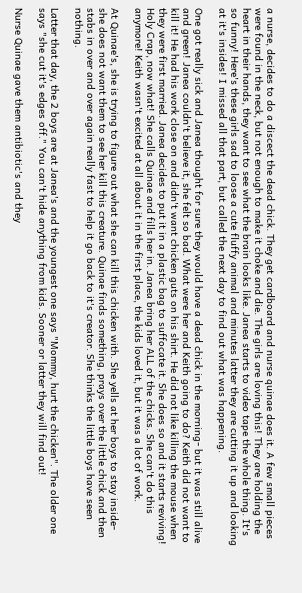a nurse, decides to do a discect the dead chick. They get cardboard and nurse quinae does it. A few small pieces were found in the neck, but not enough to make it choke and die. The girls are loving this! They are holding the heart in their hands, they want to see what the brain looks like. Janea starts to video tape the whole thing. It's so funny! Here's these girls sad to loose a cute fluffy animal and minutes latter they are cutting it up and looking at it's insides! I missed all that part, but called the next day to find out what was happening.

One got really sick and Janea thought for sure they would have a dead chick in the morning- but it was still alive and green! Janea couldn't believe it, she felt so bad. What were her and Keith going to do? Keith did not want to kill it! He had his work close on and didn't want chicken guts on his shirt. He did not like killing the mouse when they were first married. Janea decides to put it in a plastic bag to suffocate it. She does so and it starts reviving! Holy Crap, now what! She calls Quinae and fills her in. Janea bring her ALL of the chicks. She can't do this anymore! Keith wasn't excited at all about it in the first place, the kids loved it, but it was a lot of work.

At Quinae's, she is trying to figure out what she can kill this chicken with. She yells at her boys to stay inside- she does not want them to see her kill this creature. Quinae finds something, prays over the little chick and then stabs in over and over again really fast to help it go back to it's creator. She thinks the little boys have seen nothing.

Latter that day, the 2 boys are at Janea's and the youngest one says "Mommy, hurt the chicken". The older one says "she cut it's edges off." You can't hide anything from kids. Sooner or latter they will find out!

Nurse Quinae gave them antibiotic's and they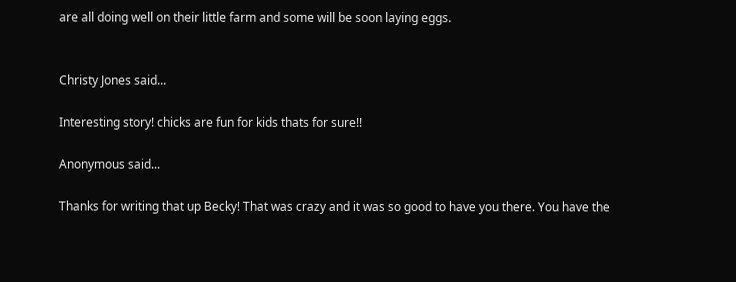are all doing well on their little farm and some will be soon laying eggs.


Christy Jones said...

Interesting story! chicks are fun for kids thats for sure!!

Anonymous said...

Thanks for writing that up Becky! That was crazy and it was so good to have you there. You have the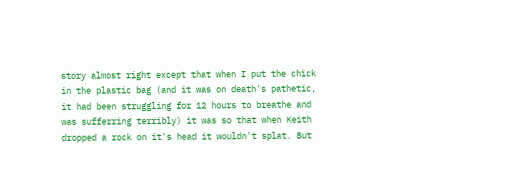story almost right except that when I put the chick in the plastic bag (and it was on death's pathetic, it had been struggling for 12 hours to breathe and was sufferring terribly) it was so that when Keith dropped a rock on it's head it wouldn't splat. But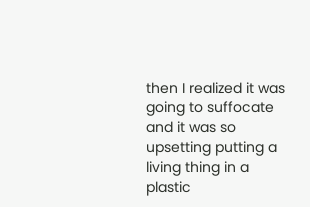then I realized it was going to suffocate and it was so upsetting putting a living thing in a plastic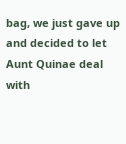bag, we just gave up and decided to let Aunt Quinae deal with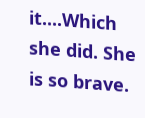it....Which she did. She is so brave.